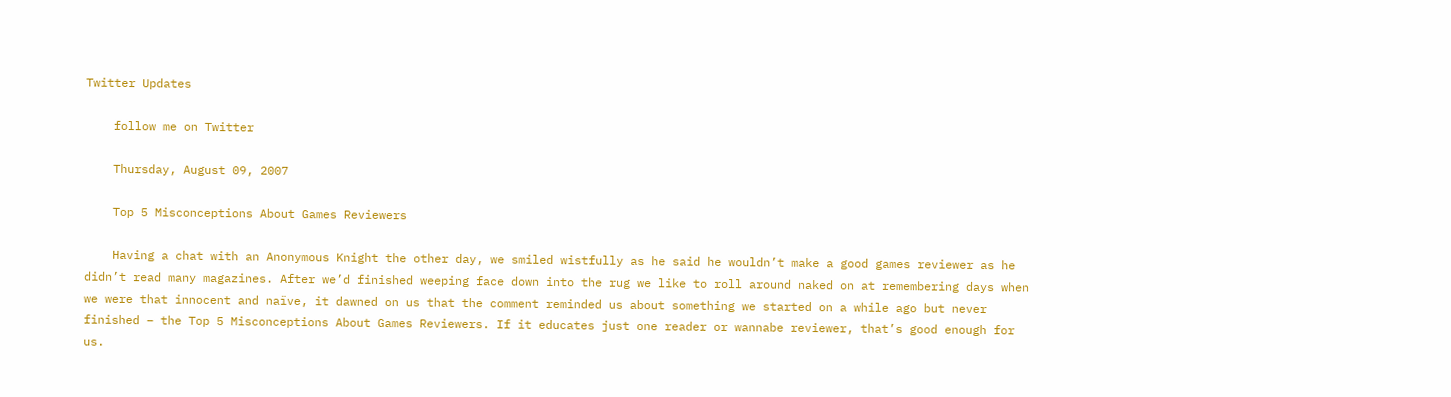Twitter Updates

    follow me on Twitter

    Thursday, August 09, 2007

    Top 5 Misconceptions About Games Reviewers

    Having a chat with an Anonymous Knight the other day, we smiled wistfully as he said he wouldn’t make a good games reviewer as he didn’t read many magazines. After we’d finished weeping face down into the rug we like to roll around naked on at remembering days when we were that innocent and naïve, it dawned on us that the comment reminded us about something we started on a while ago but never finished – the Top 5 Misconceptions About Games Reviewers. If it educates just one reader or wannabe reviewer, that’s good enough for us.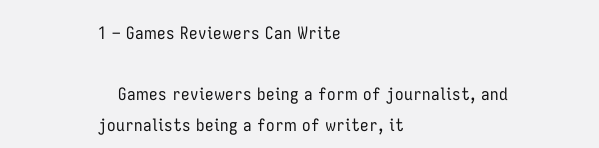1 – Games Reviewers Can Write

    Games reviewers being a form of journalist, and journalists being a form of writer, it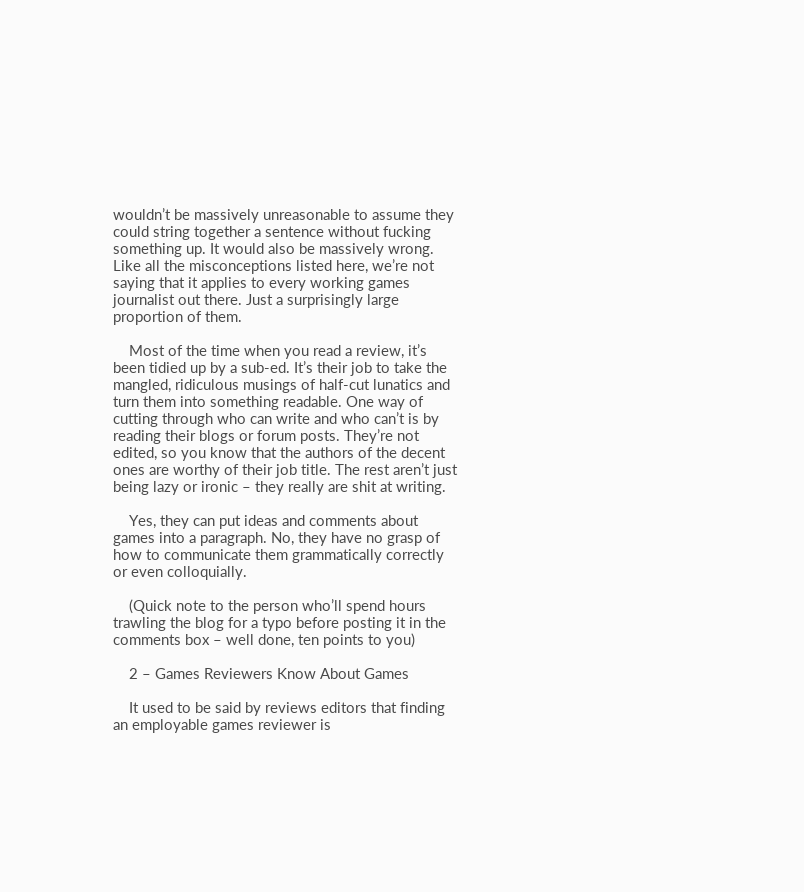wouldn’t be massively unreasonable to assume they could string together a sentence without fucking something up. It would also be massively wrong. Like all the misconceptions listed here, we’re not saying that it applies to every working games journalist out there. Just a surprisingly large proportion of them.

    Most of the time when you read a review, it’s been tidied up by a sub-ed. It’s their job to take the mangled, ridiculous musings of half-cut lunatics and turn them into something readable. One way of cutting through who can write and who can’t is by reading their blogs or forum posts. They’re not edited, so you know that the authors of the decent ones are worthy of their job title. The rest aren’t just being lazy or ironic – they really are shit at writing.

    Yes, they can put ideas and comments about games into a paragraph. No, they have no grasp of how to communicate them grammatically correctly or even colloquially.

    (Quick note to the person who’ll spend hours trawling the blog for a typo before posting it in the comments box – well done, ten points to you)

    2 – Games Reviewers Know About Games

    It used to be said by reviews editors that finding an employable games reviewer is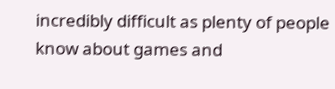incredibly difficult as plenty of people know about games and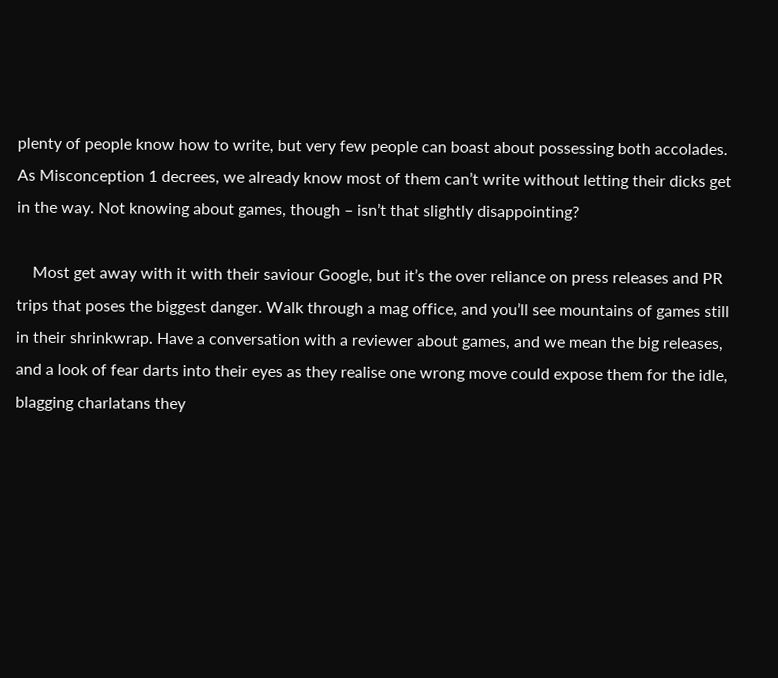plenty of people know how to write, but very few people can boast about possessing both accolades. As Misconception 1 decrees, we already know most of them can’t write without letting their dicks get in the way. Not knowing about games, though – isn’t that slightly disappointing?

    Most get away with it with their saviour Google, but it’s the over reliance on press releases and PR trips that poses the biggest danger. Walk through a mag office, and you’ll see mountains of games still in their shrinkwrap. Have a conversation with a reviewer about games, and we mean the big releases, and a look of fear darts into their eyes as they realise one wrong move could expose them for the idle, blagging charlatans they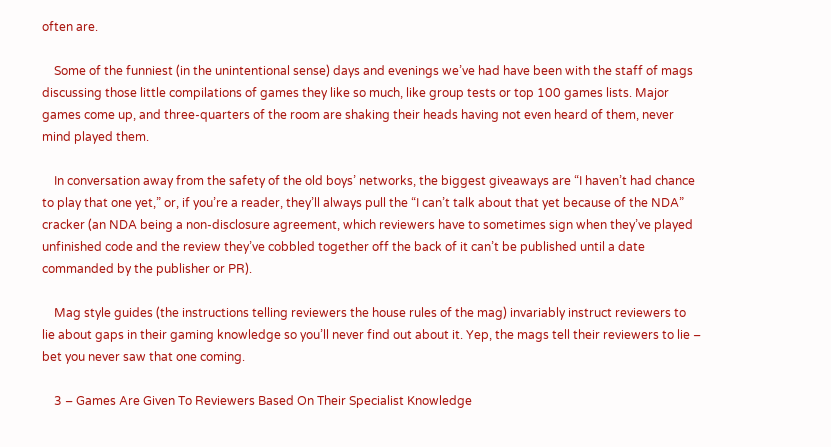often are.

    Some of the funniest (in the unintentional sense) days and evenings we’ve had have been with the staff of mags discussing those little compilations of games they like so much, like group tests or top 100 games lists. Major games come up, and three-quarters of the room are shaking their heads having not even heard of them, never mind played them.

    In conversation away from the safety of the old boys’ networks, the biggest giveaways are “I haven’t had chance to play that one yet,” or, if you’re a reader, they’ll always pull the “I can’t talk about that yet because of the NDA” cracker (an NDA being a non-disclosure agreement, which reviewers have to sometimes sign when they’ve played unfinished code and the review they’ve cobbled together off the back of it can’t be published until a date commanded by the publisher or PR).

    Mag style guides (the instructions telling reviewers the house rules of the mag) invariably instruct reviewers to lie about gaps in their gaming knowledge so you’ll never find out about it. Yep, the mags tell their reviewers to lie – bet you never saw that one coming.

    3 – Games Are Given To Reviewers Based On Their Specialist Knowledge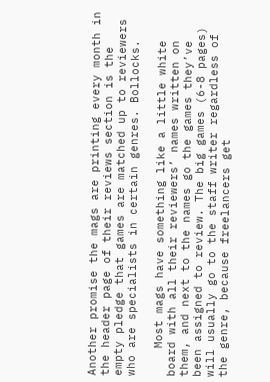Another promise the mags are printing every month in the header page of their reviews section is the empty pledge that games are matched up to reviewers who are specialists in certain genres. Bollocks.

    Most mags have something like a little white board with all their reviewers’ names written on them, and next to the names go the games they’ve been assigned to review. The big games (6-8 pages) will usually go to the staff writer regardless of the genre, because freelancers get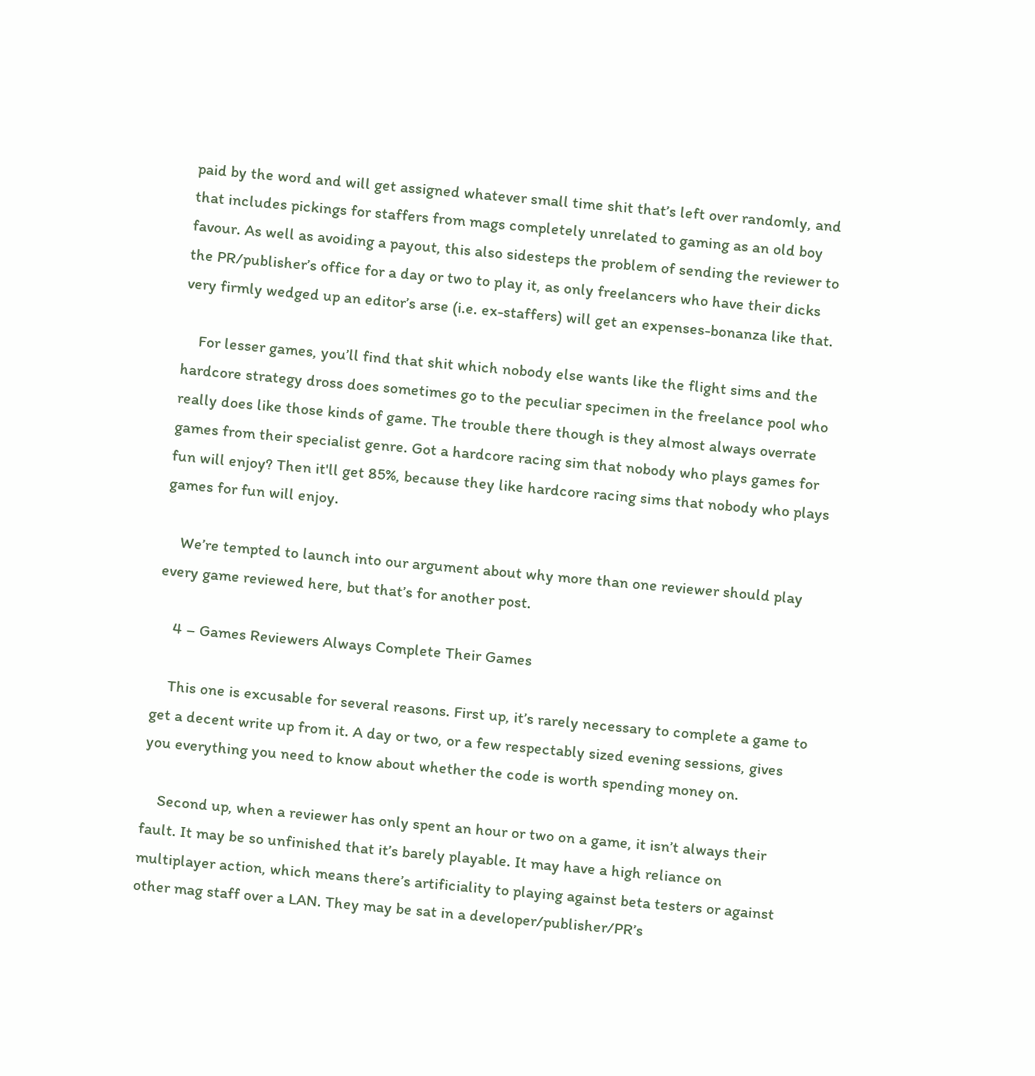paid by the word and will get assigned whatever small time shit that’s left over randomly, and that includes pickings for staffers from mags completely unrelated to gaming as an old boy favour. As well as avoiding a payout, this also sidesteps the problem of sending the reviewer to the PR/publisher’s office for a day or two to play it, as only freelancers who have their dicks very firmly wedged up an editor’s arse (i.e. ex-staffers) will get an expenses-bonanza like that.

    For lesser games, you’ll find that shit which nobody else wants like the flight sims and the hardcore strategy dross does sometimes go to the peculiar specimen in the freelance pool who really does like those kinds of game. The trouble there though is they almost always overrate games from their specialist genre. Got a hardcore racing sim that nobody who plays games for fun will enjoy? Then it'll get 85%, because they like hardcore racing sims that nobody who plays games for fun will enjoy.

    We’re tempted to launch into our argument about why more than one reviewer should play every game reviewed here, but that’s for another post.

    4 – Games Reviewers Always Complete Their Games

    This one is excusable for several reasons. First up, it’s rarely necessary to complete a game to get a decent write up from it. A day or two, or a few respectably sized evening sessions, gives you everything you need to know about whether the code is worth spending money on.

    Second up, when a reviewer has only spent an hour or two on a game, it isn’t always their fault. It may be so unfinished that it’s barely playable. It may have a high reliance on multiplayer action, which means there’s artificiality to playing against beta testers or against other mag staff over a LAN. They may be sat in a developer/publisher/PR’s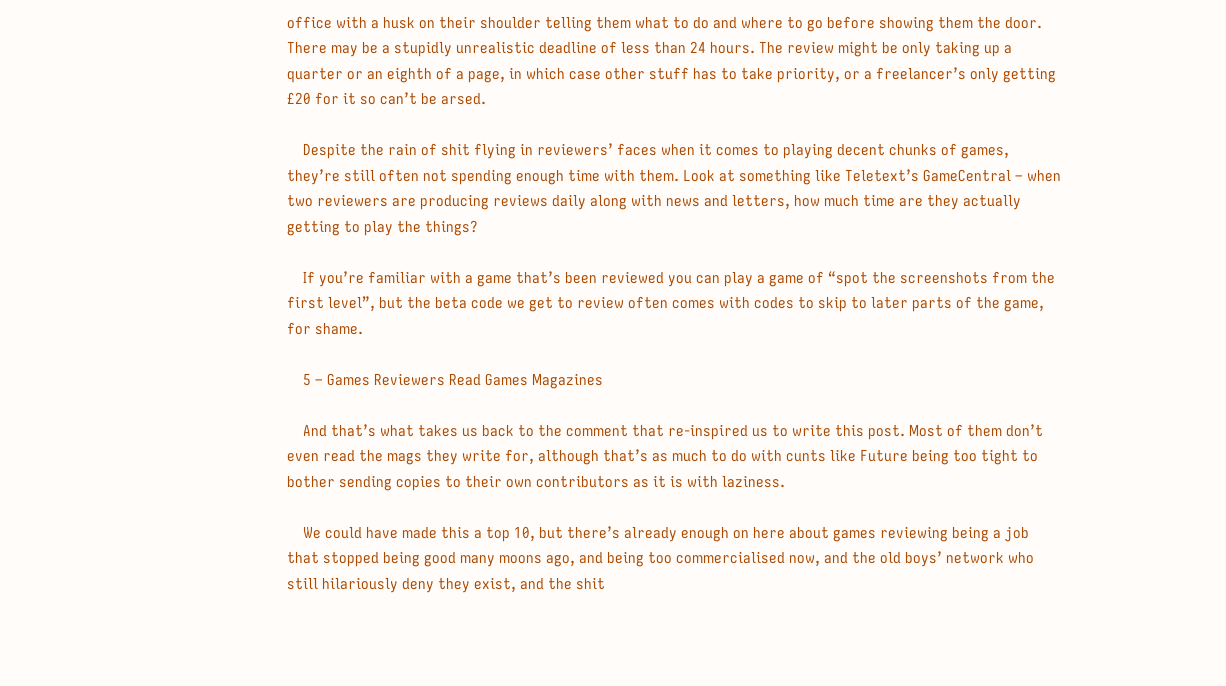office with a husk on their shoulder telling them what to do and where to go before showing them the door. There may be a stupidly unrealistic deadline of less than 24 hours. The review might be only taking up a quarter or an eighth of a page, in which case other stuff has to take priority, or a freelancer’s only getting £20 for it so can’t be arsed.

    Despite the rain of shit flying in reviewers’ faces when it comes to playing decent chunks of games, they’re still often not spending enough time with them. Look at something like Teletext’s GameCentral – when two reviewers are producing reviews daily along with news and letters, how much time are they actually getting to play the things?

    If you’re familiar with a game that’s been reviewed you can play a game of “spot the screenshots from the first level”, but the beta code we get to review often comes with codes to skip to later parts of the game, for shame.

    5 – Games Reviewers Read Games Magazines

    And that’s what takes us back to the comment that re-inspired us to write this post. Most of them don’t even read the mags they write for, although that’s as much to do with cunts like Future being too tight to bother sending copies to their own contributors as it is with laziness.

    We could have made this a top 10, but there’s already enough on here about games reviewing being a job that stopped being good many moons ago, and being too commercialised now, and the old boys’ network who still hilariously deny they exist, and the shit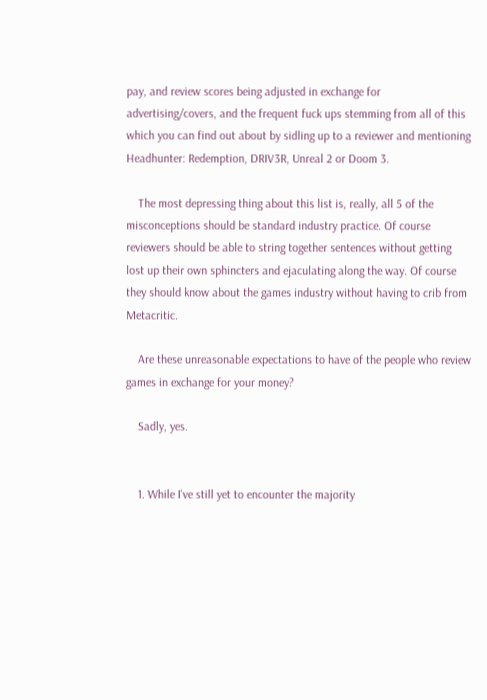pay, and review scores being adjusted in exchange for advertising/covers, and the frequent fuck ups stemming from all of this which you can find out about by sidling up to a reviewer and mentioning Headhunter: Redemption, DRIV3R, Unreal 2 or Doom 3.

    The most depressing thing about this list is, really, all 5 of the misconceptions should be standard industry practice. Of course reviewers should be able to string together sentences without getting lost up their own sphincters and ejaculating along the way. Of course they should know about the games industry without having to crib from Metacritic.

    Are these unreasonable expectations to have of the people who review games in exchange for your money?

    Sadly, yes.


    1. While I've still yet to encounter the majority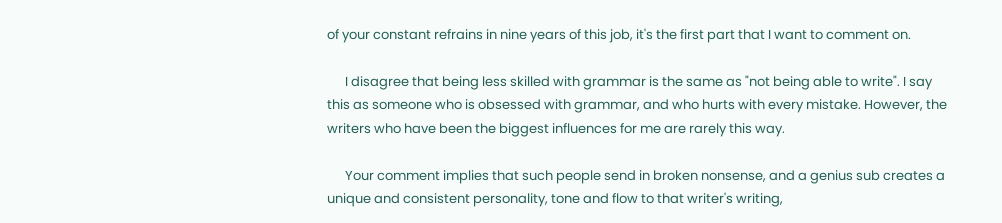of your constant refrains in nine years of this job, it's the first part that I want to comment on.

      I disagree that being less skilled with grammar is the same as "not being able to write". I say this as someone who is obsessed with grammar, and who hurts with every mistake. However, the writers who have been the biggest influences for me are rarely this way.

      Your comment implies that such people send in broken nonsense, and a genius sub creates a unique and consistent personality, tone and flow to that writer's writing,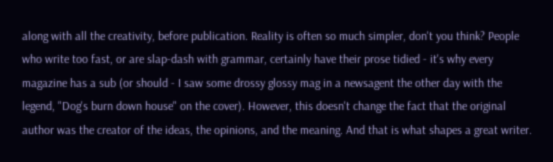along with all the creativity, before publication. Reality is often so much simpler, don't you think? People who write too fast, or are slap-dash with grammar, certainly have their prose tidied - it's why every magazine has a sub (or should - I saw some drossy glossy mag in a newsagent the other day with the legend, "Dog's burn down house" on the cover). However, this doesn't change the fact that the original author was the creator of the ideas, the opinions, and the meaning. And that is what shapes a great writer.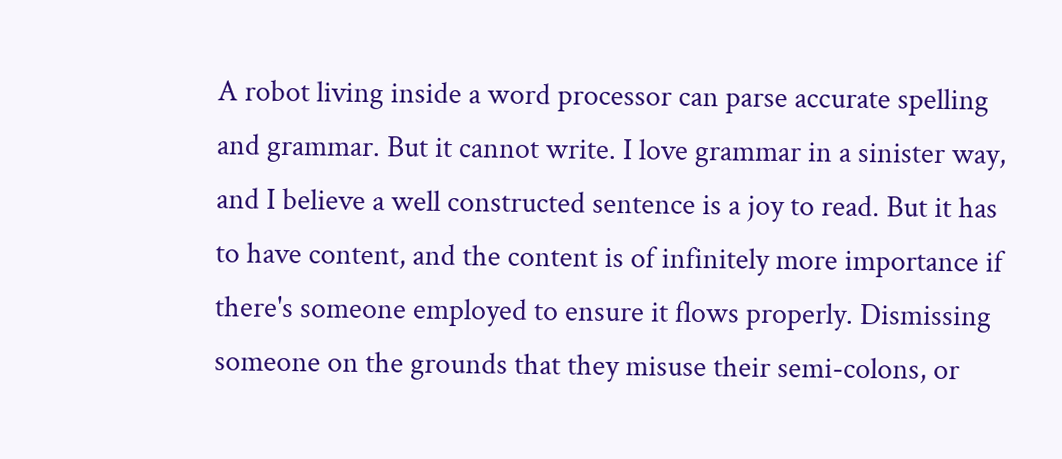A robot living inside a word processor can parse accurate spelling and grammar. But it cannot write. I love grammar in a sinister way, and I believe a well constructed sentence is a joy to read. But it has to have content, and the content is of infinitely more importance if there's someone employed to ensure it flows properly. Dismissing someone on the grounds that they misuse their semi-colons, or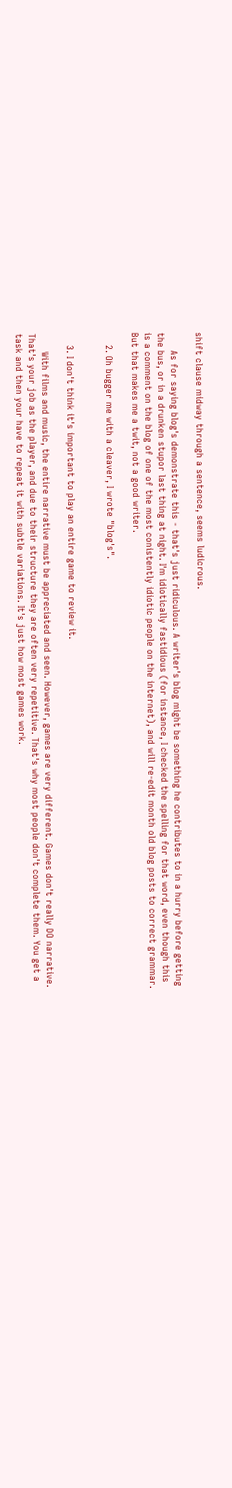shift clause midway through a sentence, seems ludicrous.

      As for saying blog's demonstrate this - that's just ridiculous. A writer's blog might be something he contributes to in a hurry before getting the bus, or in a drunken stupor last thing at night. I'm idiotically fastidious (for instance, I checked the spelling for that word, even though this is a comment on the blog of one of the most conistently idiotic people on the internet), and will re-edit month old blog posts to correct grammar. But that makes me a twit, not a good writer.

    2. Oh bugger me with a cleaver, I wrote "blog's".


    3. I don't think it's important to play an entire game to review it.

      With films and music, the entire narrative must be appreciated and seen. However, games are very different. Games don't really DO narrative. That's your job as the player, and due to their structure they are often very repetitive. That's why most people don't complete them. You get a task and then your have to repeat it with subtle variations. It's just how most games work.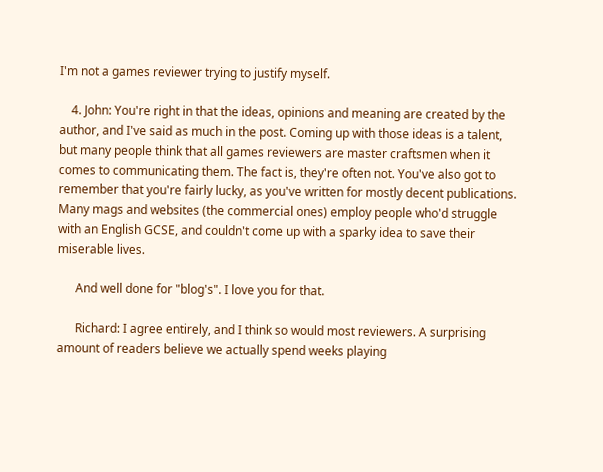I'm not a games reviewer trying to justify myself.

    4. John: You're right in that the ideas, opinions and meaning are created by the author, and I've said as much in the post. Coming up with those ideas is a talent, but many people think that all games reviewers are master craftsmen when it comes to communicating them. The fact is, they're often not. You've also got to remember that you're fairly lucky, as you've written for mostly decent publications. Many mags and websites (the commercial ones) employ people who'd struggle with an English GCSE, and couldn't come up with a sparky idea to save their miserable lives.

      And well done for "blog's". I love you for that.

      Richard: I agree entirely, and I think so would most reviewers. A surprising amount of readers believe we actually spend weeks playing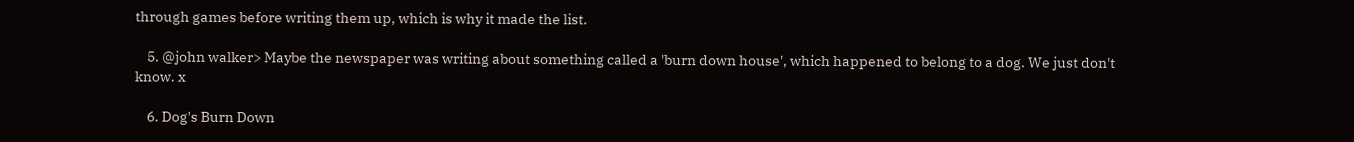through games before writing them up, which is why it made the list.

    5. @john walker> Maybe the newspaper was writing about something called a 'burn down house', which happened to belong to a dog. We just don't know. x

    6. Dog's Burn Down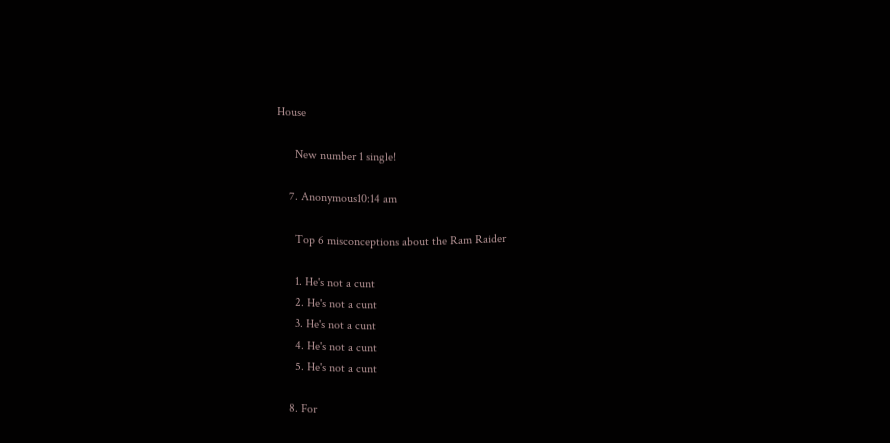House

      New number 1 single!

    7. Anonymous10:14 am

      Top 6 misconceptions about the Ram Raider

      1. He's not a cunt
      2. He's not a cunt
      3. He's not a cunt
      4. He's not a cunt
      5. He's not a cunt

    8. For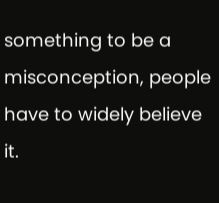something to be a misconception, people have to widely believe it.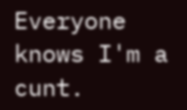Everyone knows I'm a cunt.